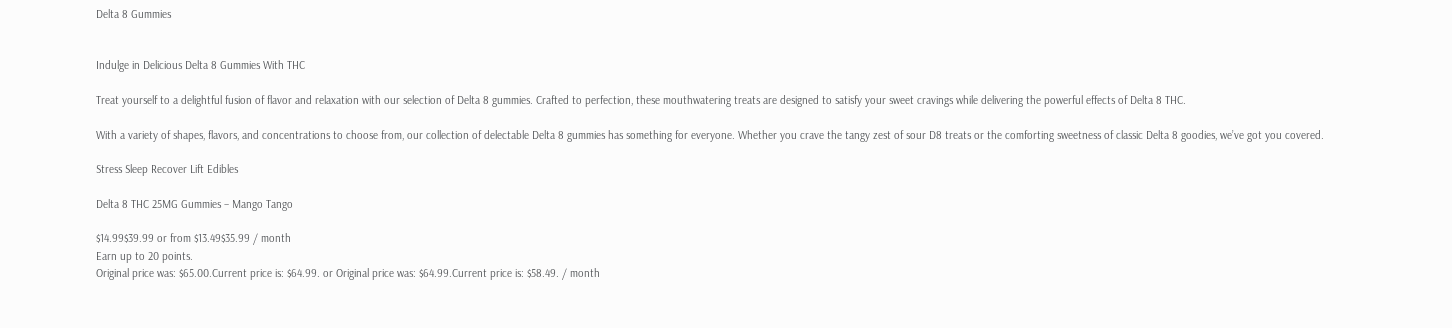Delta 8 Gummies


Indulge in Delicious Delta 8 Gummies With THC

Treat yourself to a delightful fusion of flavor and relaxation with our selection of Delta 8 gummies. Crafted to perfection, these mouthwatering treats are designed to satisfy your sweet cravings while delivering the powerful effects of Delta 8 THC.

With a variety of shapes, flavors, and concentrations to choose from, our collection of delectable Delta 8 gummies has something for everyone. Whether you crave the tangy zest of sour D8 treats or the comforting sweetness of classic Delta 8 goodies, we’ve got you covered.

Stress Sleep Recover Lift Edibles

Delta 8 THC 25MG Gummies – Mango Tango

$14.99$39.99 or from $13.49$35.99 / month
Earn up to 20 points.
Original price was: $65.00.Current price is: $64.99. or Original price was: $64.99.Current price is: $58.49. / month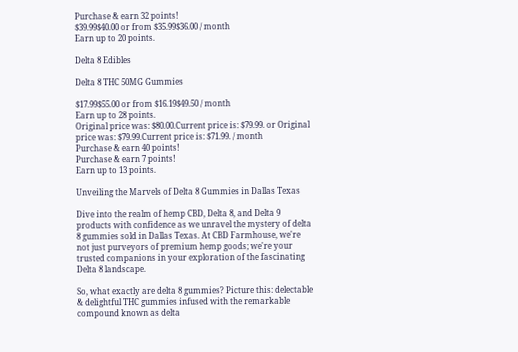Purchase & earn 32 points!
$39.99$40.00 or from $35.99$36.00 / month
Earn up to 20 points.

Delta 8 Edibles

Delta 8 THC 50MG Gummies

$17.99$55.00 or from $16.19$49.50 / month
Earn up to 28 points.
Original price was: $80.00.Current price is: $79.99. or Original price was: $79.99.Current price is: $71.99. / month
Purchase & earn 40 points!
Purchase & earn 7 points!
Earn up to 13 points.

Unveiling the Marvels of Delta 8 Gummies in Dallas Texas

Dive into the realm of hemp CBD, Delta 8, and Delta 9 products with confidence as we unravel the mystery of delta 8 gummies sold in Dallas Texas. At CBD Farmhouse, we're not just purveyors of premium hemp goods; we're your trusted companions in your exploration of the fascinating Delta 8 landscape.

So, what exactly are delta 8 gummies? Picture this: delectable & delightful THC gummies infused with the remarkable compound known as delta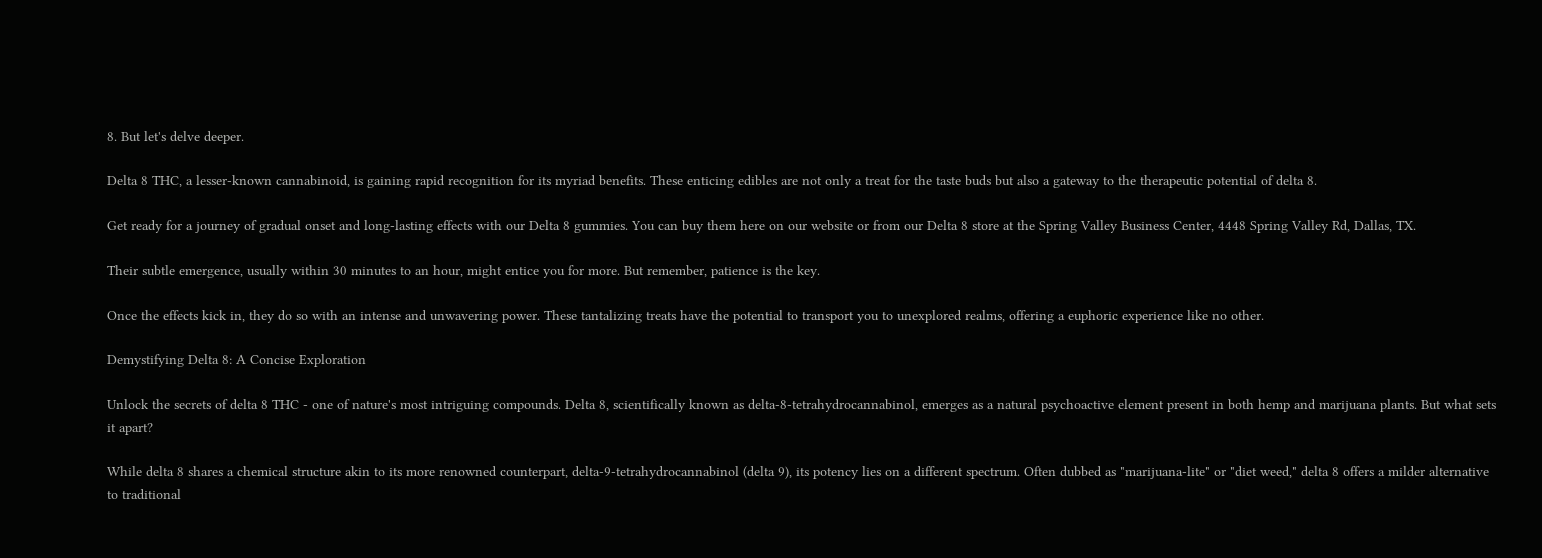8. But let's delve deeper.

Delta 8 THC, a lesser-known cannabinoid, is gaining rapid recognition for its myriad benefits. These enticing edibles are not only a treat for the taste buds but also a gateway to the therapeutic potential of delta 8.

Get ready for a journey of gradual onset and long-lasting effects with our Delta 8 gummies. You can buy them here on our website or from our Delta 8 store at the Spring Valley Business Center, 4448 Spring Valley Rd, Dallas, TX.

Their subtle emergence, usually within 30 minutes to an hour, might entice you for more. But remember, patience is the key.

Once the effects kick in, they do so with an intense and unwavering power. These tantalizing treats have the potential to transport you to unexplored realms, offering a euphoric experience like no other.

Demystifying Delta 8: A Concise Exploration

Unlock the secrets of delta 8 THC - one of nature's most intriguing compounds. Delta 8, scientifically known as delta-8-tetrahydrocannabinol, emerges as a natural psychoactive element present in both hemp and marijuana plants. But what sets it apart?

While delta 8 shares a chemical structure akin to its more renowned counterpart, delta-9-tetrahydrocannabinol (delta 9), its potency lies on a different spectrum. Often dubbed as "marijuana-lite" or "diet weed," delta 8 offers a milder alternative to traditional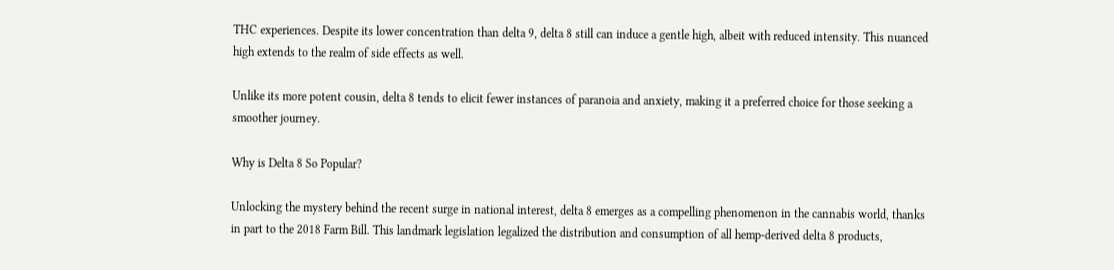THC experiences. Despite its lower concentration than delta 9, delta 8 still can induce a gentle high, albeit with reduced intensity. This nuanced high extends to the realm of side effects as well.

Unlike its more potent cousin, delta 8 tends to elicit fewer instances of paranoia and anxiety, making it a preferred choice for those seeking a smoother journey.

Why is Delta 8 So Popular?

Unlocking the mystery behind the recent surge in national interest, delta 8 emerges as a compelling phenomenon in the cannabis world, thanks in part to the 2018 Farm Bill. This landmark legislation legalized the distribution and consumption of all hemp-derived delta 8 products,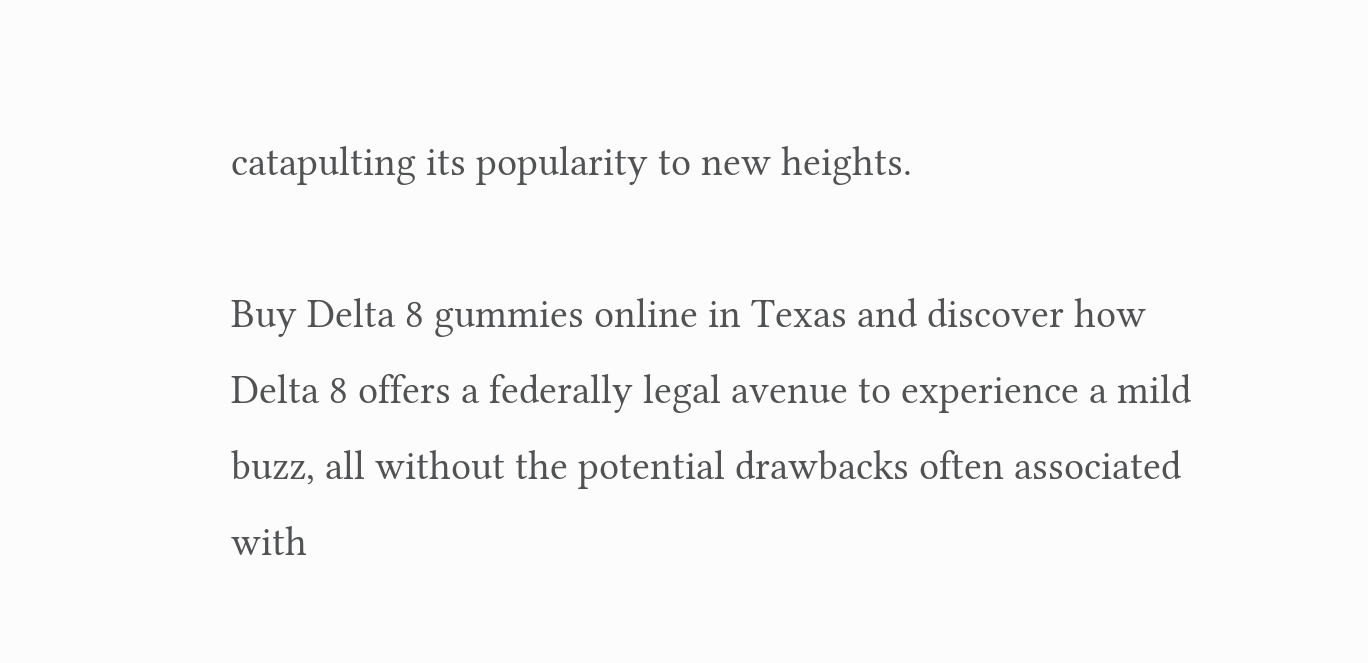catapulting its popularity to new heights.

Buy Delta 8 gummies online in Texas and discover how Delta 8 offers a federally legal avenue to experience a mild buzz, all without the potential drawbacks often associated with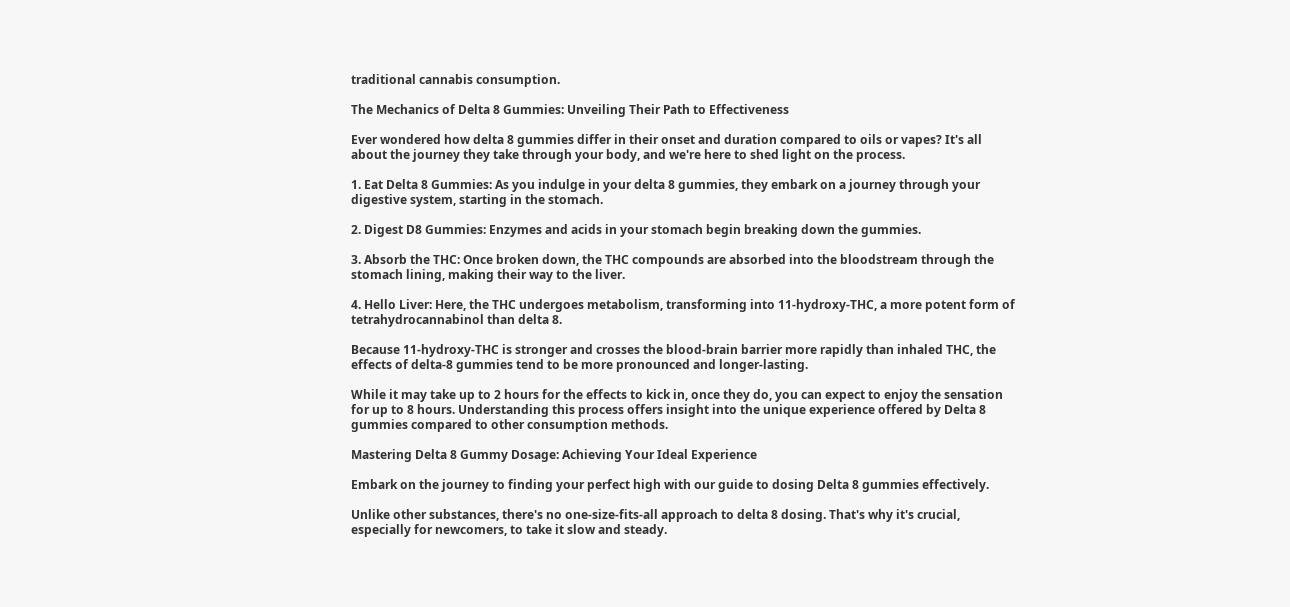traditional cannabis consumption.

The Mechanics of Delta 8 Gummies: Unveiling Their Path to Effectiveness

Ever wondered how delta 8 gummies differ in their onset and duration compared to oils or vapes? It's all about the journey they take through your body, and we're here to shed light on the process.

1. Eat Delta 8 Gummies: As you indulge in your delta 8 gummies, they embark on a journey through your digestive system, starting in the stomach.

2. Digest D8 Gummies: Enzymes and acids in your stomach begin breaking down the gummies.

3. Absorb the THC: Once broken down, the THC compounds are absorbed into the bloodstream through the stomach lining, making their way to the liver.

4. Hello Liver: Here, the THC undergoes metabolism, transforming into 11-hydroxy-THC, a more potent form of tetrahydrocannabinol than delta 8.

Because 11-hydroxy-THC is stronger and crosses the blood-brain barrier more rapidly than inhaled THC, the effects of delta-8 gummies tend to be more pronounced and longer-lasting.

While it may take up to 2 hours for the effects to kick in, once they do, you can expect to enjoy the sensation for up to 8 hours. Understanding this process offers insight into the unique experience offered by Delta 8 gummies compared to other consumption methods.

Mastering Delta 8 Gummy Dosage: Achieving Your Ideal Experience

Embark on the journey to finding your perfect high with our guide to dosing Delta 8 gummies effectively.

Unlike other substances, there's no one-size-fits-all approach to delta 8 dosing. That's why it's crucial, especially for newcomers, to take it slow and steady.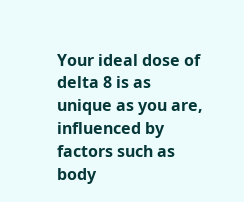Your ideal dose of delta 8 is as unique as you are, influenced by factors such as body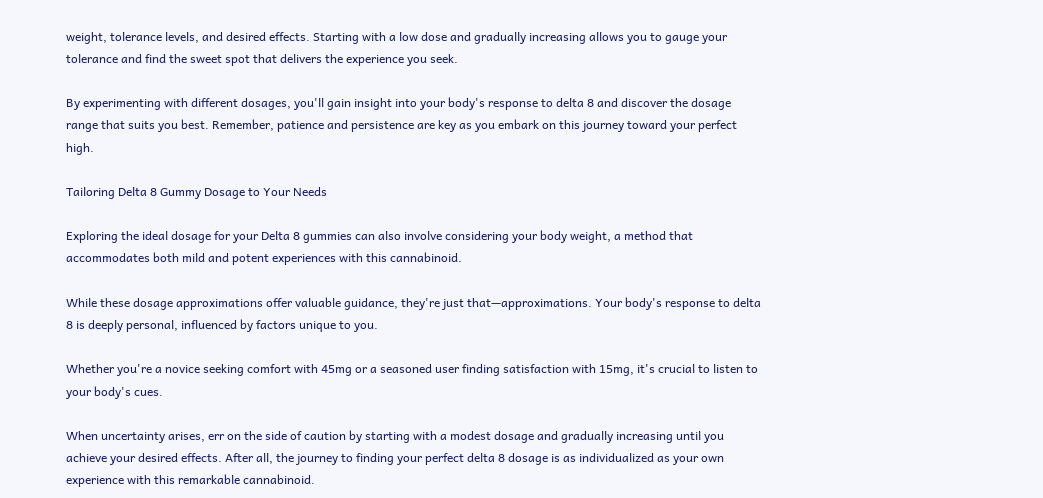weight, tolerance levels, and desired effects. Starting with a low dose and gradually increasing allows you to gauge your tolerance and find the sweet spot that delivers the experience you seek.

By experimenting with different dosages, you'll gain insight into your body's response to delta 8 and discover the dosage range that suits you best. Remember, patience and persistence are key as you embark on this journey toward your perfect high.

Tailoring Delta 8 Gummy Dosage to Your Needs

Exploring the ideal dosage for your Delta 8 gummies can also involve considering your body weight, a method that accommodates both mild and potent experiences with this cannabinoid.

While these dosage approximations offer valuable guidance, they're just that—approximations. Your body's response to delta 8 is deeply personal, influenced by factors unique to you.

Whether you're a novice seeking comfort with 45mg or a seasoned user finding satisfaction with 15mg, it's crucial to listen to your body's cues.

When uncertainty arises, err on the side of caution by starting with a modest dosage and gradually increasing until you achieve your desired effects. After all, the journey to finding your perfect delta 8 dosage is as individualized as your own experience with this remarkable cannabinoid.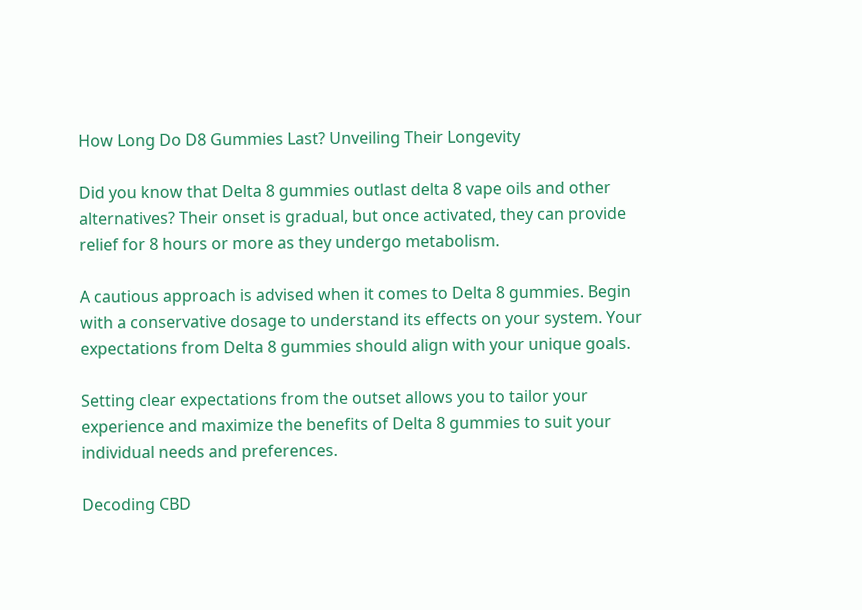How Long Do D8 Gummies Last? Unveiling Their Longevity

Did you know that Delta 8 gummies outlast delta 8 vape oils and other alternatives? Their onset is gradual, but once activated, they can provide relief for 8 hours or more as they undergo metabolism.

A cautious approach is advised when it comes to Delta 8 gummies. Begin with a conservative dosage to understand its effects on your system. Your expectations from Delta 8 gummies should align with your unique goals.

Setting clear expectations from the outset allows you to tailor your experience and maximize the benefits of Delta 8 gummies to suit your individual needs and preferences.

Decoding CBD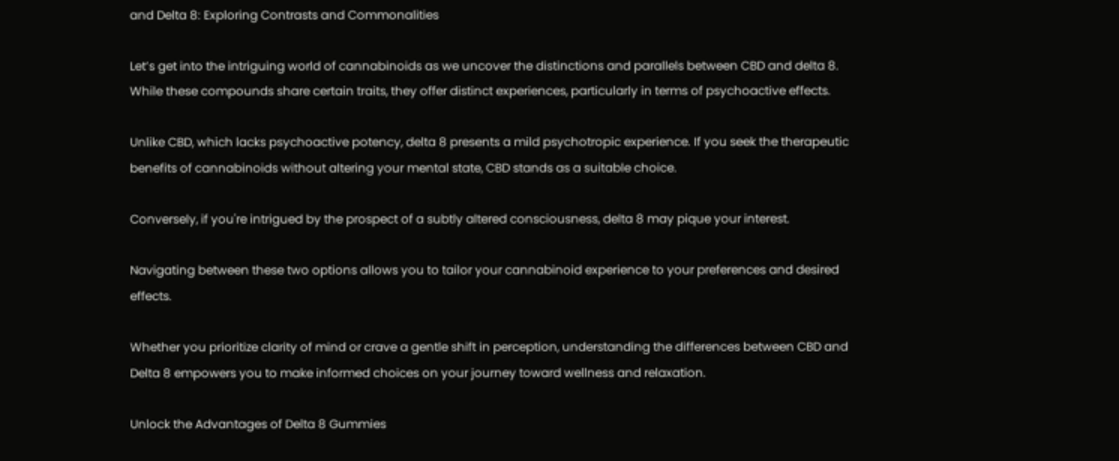and Delta 8: Exploring Contrasts and Commonalities

Let’s get into the intriguing world of cannabinoids as we uncover the distinctions and parallels between CBD and delta 8. While these compounds share certain traits, they offer distinct experiences, particularly in terms of psychoactive effects.

Unlike CBD, which lacks psychoactive potency, delta 8 presents a mild psychotropic experience. If you seek the therapeutic benefits of cannabinoids without altering your mental state, CBD stands as a suitable choice.

Conversely, if you're intrigued by the prospect of a subtly altered consciousness, delta 8 may pique your interest.

Navigating between these two options allows you to tailor your cannabinoid experience to your preferences and desired effects.

Whether you prioritize clarity of mind or crave a gentle shift in perception, understanding the differences between CBD and Delta 8 empowers you to make informed choices on your journey toward wellness and relaxation.

Unlock the Advantages of Delta 8 Gummies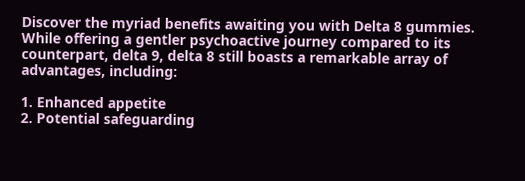Discover the myriad benefits awaiting you with Delta 8 gummies. While offering a gentler psychoactive journey compared to its counterpart, delta 9, delta 8 still boasts a remarkable array of advantages, including:

1. Enhanced appetite
2. Potential safeguarding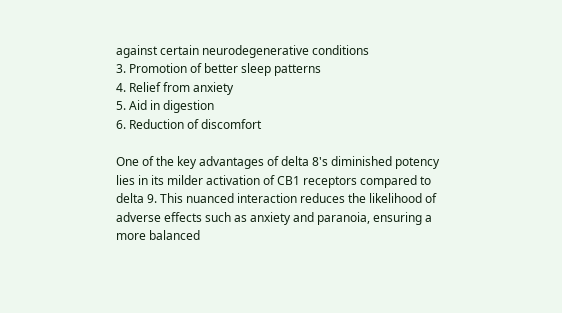against certain neurodegenerative conditions
3. Promotion of better sleep patterns
4. Relief from anxiety
5. Aid in digestion
6. Reduction of discomfort

One of the key advantages of delta 8's diminished potency lies in its milder activation of CB1 receptors compared to delta 9. This nuanced interaction reduces the likelihood of adverse effects such as anxiety and paranoia, ensuring a more balanced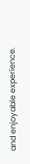and enjoyable experience.